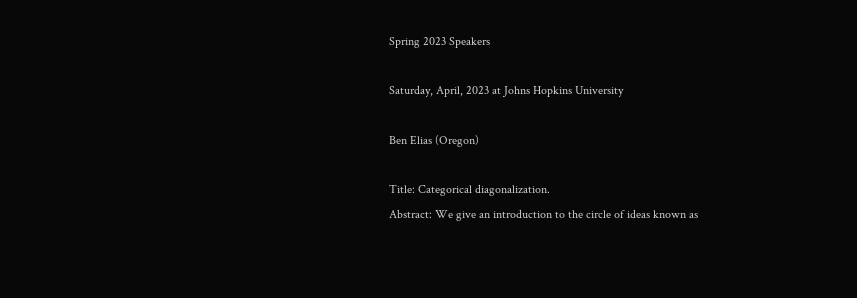Spring 2023 Speakers

Saturday, April, 2023 at Johns Hopkins University

Ben Elias (Oregon)

Title: Categorical diagonalization.
Abstract: We give an introduction to the circle of ideas known as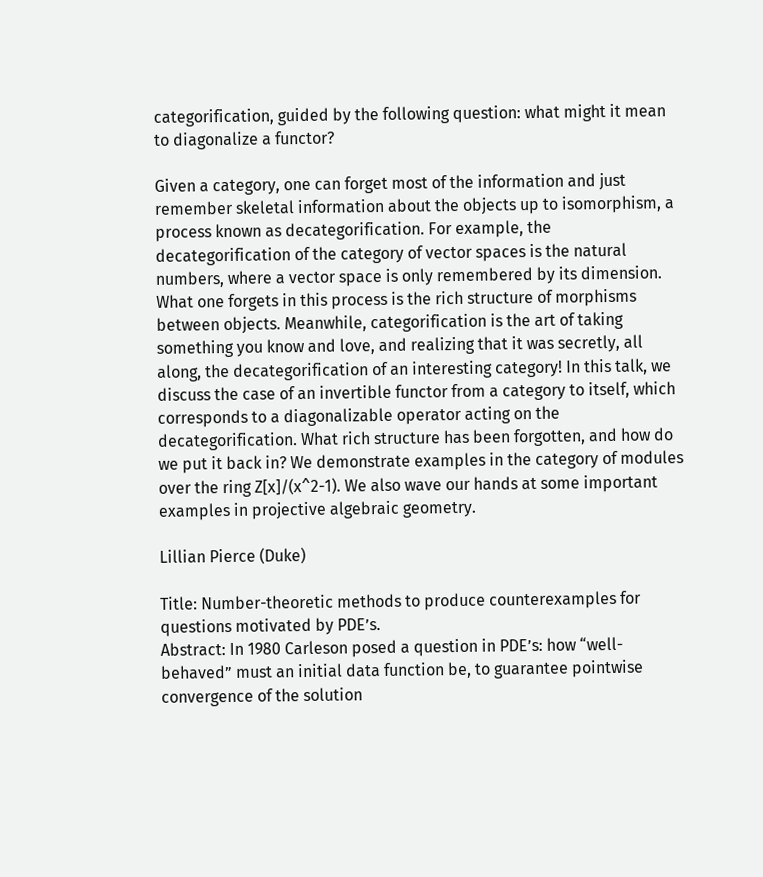categorification, guided by the following question: what might it mean to diagonalize a functor?

Given a category, one can forget most of the information and just remember skeletal information about the objects up to isomorphism, a process known as decategorification. For example, the decategorification of the category of vector spaces is the natural numbers, where a vector space is only remembered by its dimension. What one forgets in this process is the rich structure of morphisms between objects. Meanwhile, categorification is the art of taking something you know and love, and realizing that it was secretly, all along, the decategorification of an interesting category! In this talk, we discuss the case of an invertible functor from a category to itself, which corresponds to a diagonalizable operator acting on the decategorification. What rich structure has been forgotten, and how do we put it back in? We demonstrate examples in the category of modules over the ring Z[x]/(x^2-1). We also wave our hands at some important examples in projective algebraic geometry.

Lillian Pierce (Duke)

Title: Number-theoretic methods to produce counterexamples for questions motivated by PDE’s.
Abstract: In 1980 Carleson posed a question in PDE’s: how “well-behaved” must an initial data function be, to guarantee pointwise convergence of the solution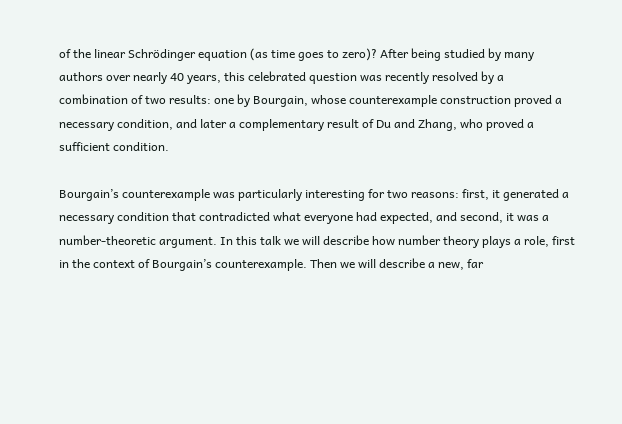of the linear Schrödinger equation (as time goes to zero)? After being studied by many authors over nearly 40 years, this celebrated question was recently resolved by a combination of two results: one by Bourgain, whose counterexample construction proved a necessary condition, and later a complementary result of Du and Zhang, who proved a sufficient condition.

Bourgain’s counterexample was particularly interesting for two reasons: first, it generated a necessary condition that contradicted what everyone had expected, and second, it was a number-theoretic argument. In this talk we will describe how number theory plays a role, first in the context of Bourgain’s counterexample. Then we will describe a new, far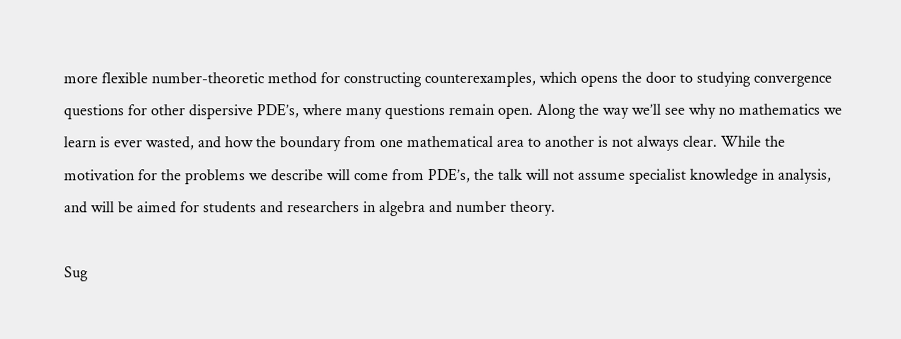more flexible number-theoretic method for constructing counterexamples, which opens the door to studying convergence questions for other dispersive PDE’s, where many questions remain open. Along the way we’ll see why no mathematics we learn is ever wasted, and how the boundary from one mathematical area to another is not always clear. While the motivation for the problems we describe will come from PDE’s, the talk will not assume specialist knowledge in analysis, and will be aimed for students and researchers in algebra and number theory.

Sug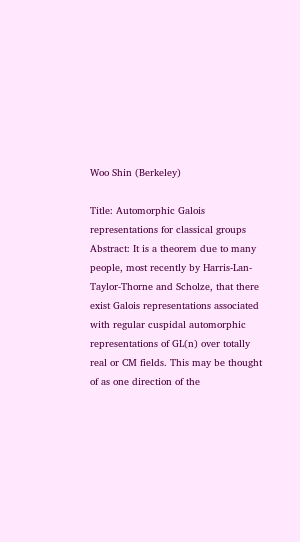Woo Shin (Berkeley)

Title: Automorphic Galois representations for classical groups
Abstract: It is a theorem due to many people, most recently by Harris-Lan-Taylor-Thorne and Scholze, that there exist Galois representations associated with regular cuspidal automorphic representations of GL(n) over totally real or CM fields. This may be thought of as one direction of the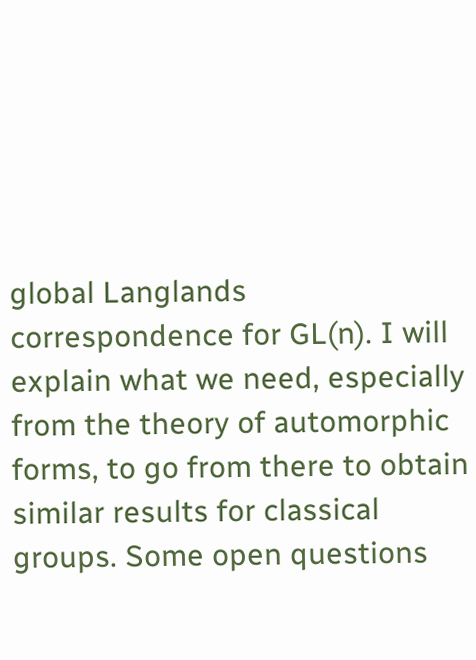global Langlands correspondence for GL(n). I will explain what we need, especially from the theory of automorphic forms, to go from there to obtain similar results for classical groups. Some open questions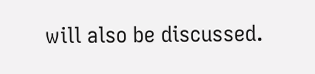will also be discussed.